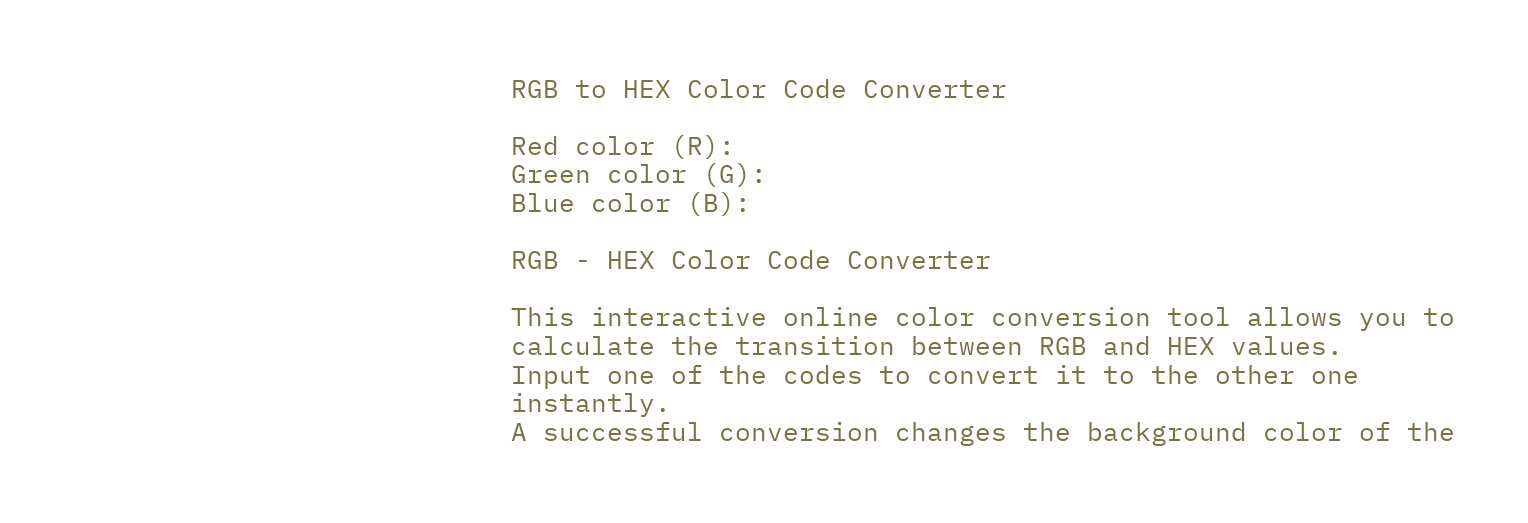RGB to HEX Color Code Converter

Red color (R):
Green color (G):
Blue color (B):

RGB - HEX Color Code Converter

This interactive online color conversion tool allows you to calculate the transition between RGB and HEX values.
Input one of the codes to convert it to the other one instantly.
A successful conversion changes the background color of the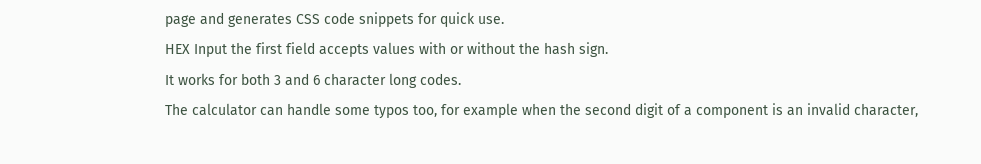page and generates CSS code snippets for quick use.
HEX Input the first field accepts values with or without the hash sign.
It works for both 3 and 6 character long codes.
The calculator can handle some typos too, for example when the second digit of a component is an invalid character,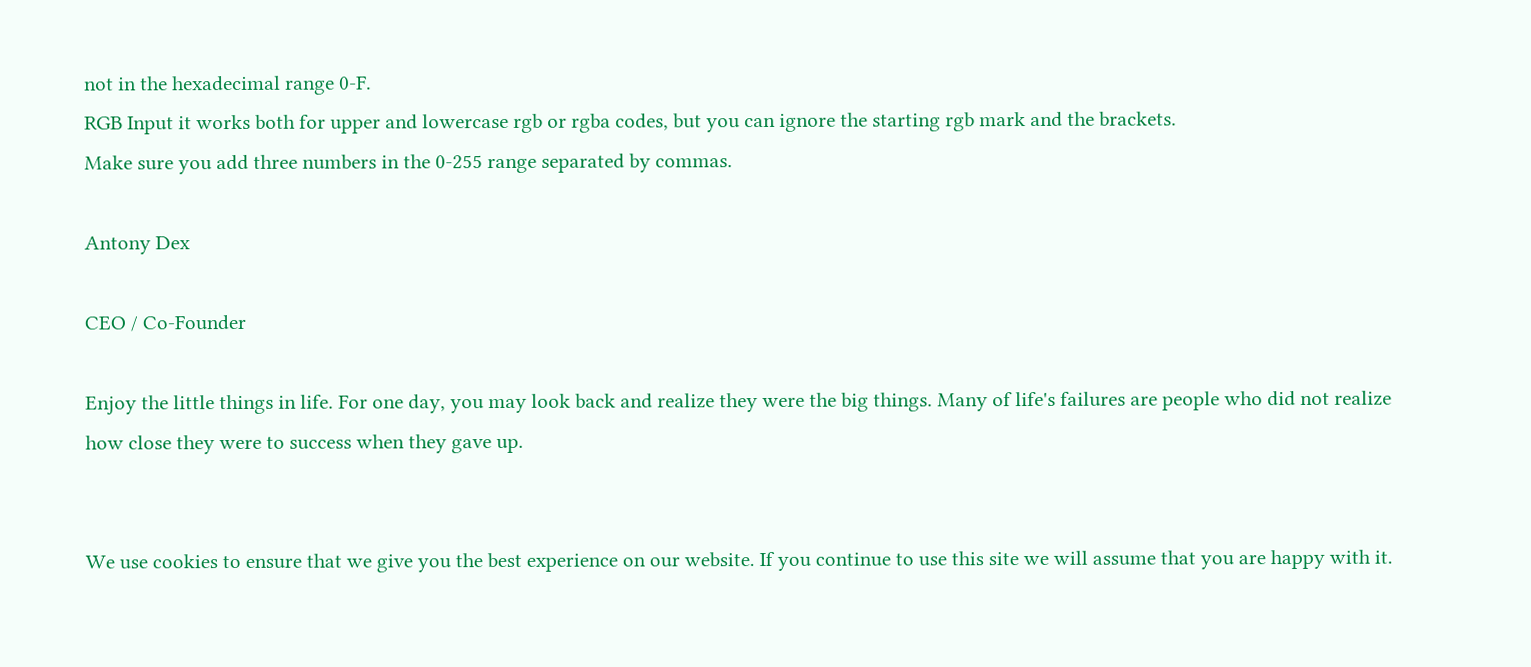not in the hexadecimal range 0-F.
RGB Input it works both for upper and lowercase rgb or rgba codes, but you can ignore the starting rgb mark and the brackets.
Make sure you add three numbers in the 0-255 range separated by commas.

Antony Dex

CEO / Co-Founder

Enjoy the little things in life. For one day, you may look back and realize they were the big things. Many of life's failures are people who did not realize how close they were to success when they gave up.


We use cookies to ensure that we give you the best experience on our website. If you continue to use this site we will assume that you are happy with it.